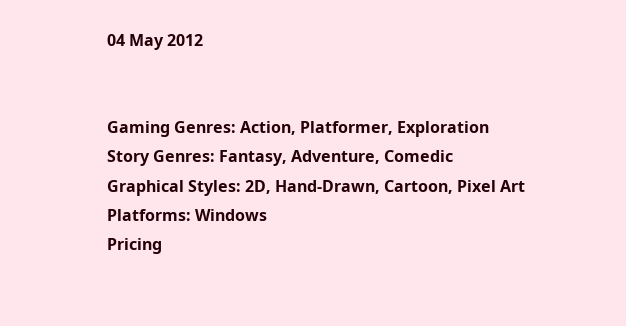04 May 2012


Gaming Genres: Action, Platformer, Exploration
Story Genres: Fantasy, Adventure, Comedic
Graphical Styles: 2D, Hand-Drawn, Cartoon, Pixel Art
Platforms: Windows
Pricing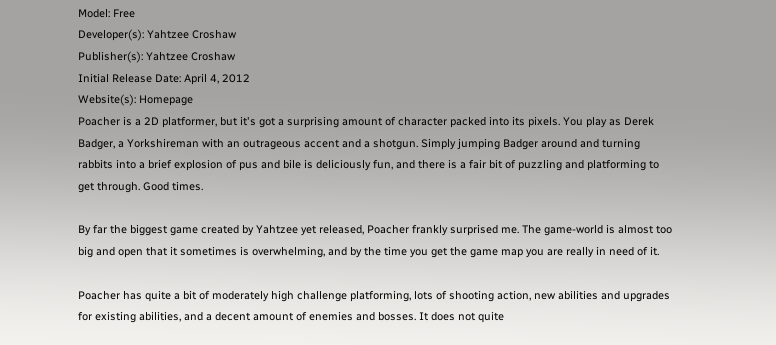Model: Free
Developer(s): Yahtzee Croshaw
Publisher(s): Yahtzee Croshaw
Initial Release Date: April 4, 2012
Website(s): Homepage
Poacher is a 2D platformer, but it's got a surprising amount of character packed into its pixels. You play as Derek Badger, a Yorkshireman with an outrageous accent and a shotgun. Simply jumping Badger around and turning rabbits into a brief explosion of pus and bile is deliciously fun, and there is a fair bit of puzzling and platforming to get through. Good times.

By far the biggest game created by Yahtzee yet released, Poacher frankly surprised me. The game-world is almost too big and open that it sometimes is overwhelming, and by the time you get the game map you are really in need of it.

Poacher has quite a bit of moderately high challenge platforming, lots of shooting action, new abilities and upgrades for existing abilities, and a decent amount of enemies and bosses. It does not quite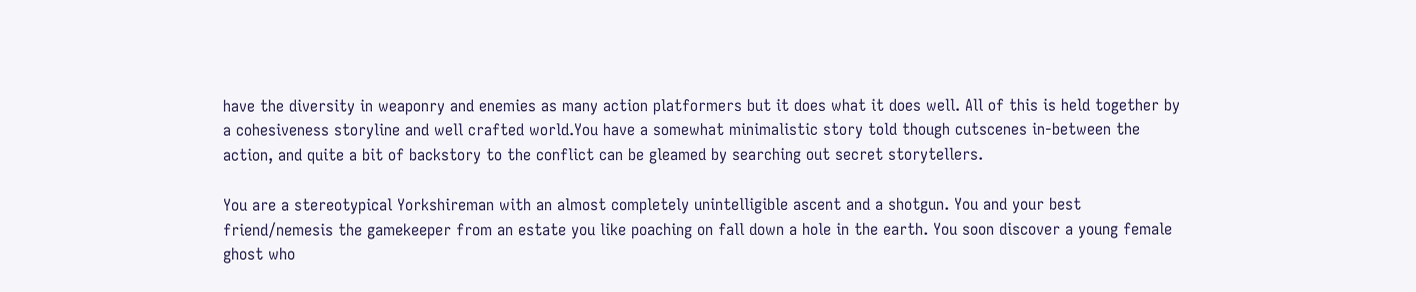have the diversity in weaponry and enemies as many action platformers but it does what it does well. All of this is held together by a cohesiveness storyline and well crafted world.You have a somewhat minimalistic story told though cutscenes in-between the action, and quite a bit of backstory to the conflict can be gleamed by searching out secret storytellers.

You are a stereotypical Yorkshireman with an almost completely unintelligible ascent and a shotgun. You and your best friend/nemesis the gamekeeper from an estate you like poaching on fall down a hole in the earth. You soon discover a young female ghost who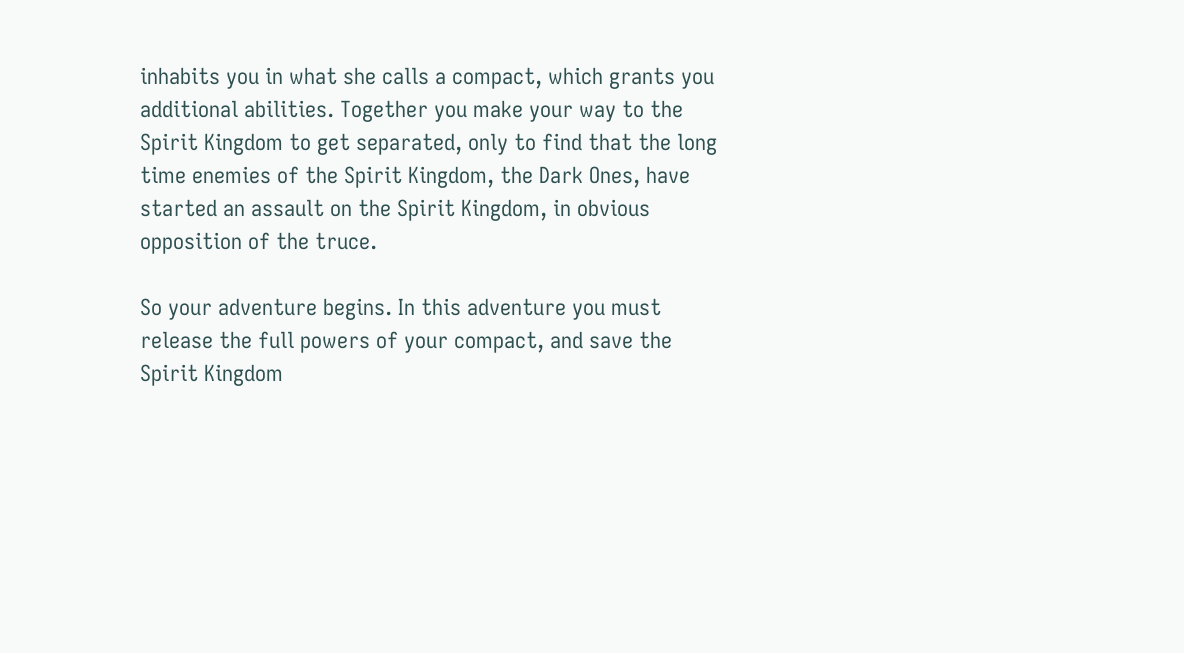inhabits you in what she calls a compact, which grants you additional abilities. Together you make your way to the Spirit Kingdom to get separated, only to find that the long time enemies of the Spirit Kingdom, the Dark Ones, have started an assault on the Spirit Kingdom, in obvious opposition of the truce.

So your adventure begins. In this adventure you must release the full powers of your compact, and save the Spirit Kingdom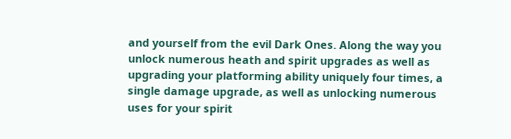and yourself from the evil Dark Ones. Along the way you unlock numerous heath and spirit upgrades as well as upgrading your platforming ability uniquely four times, a single damage upgrade, as well as unlocking numerous uses for your spirit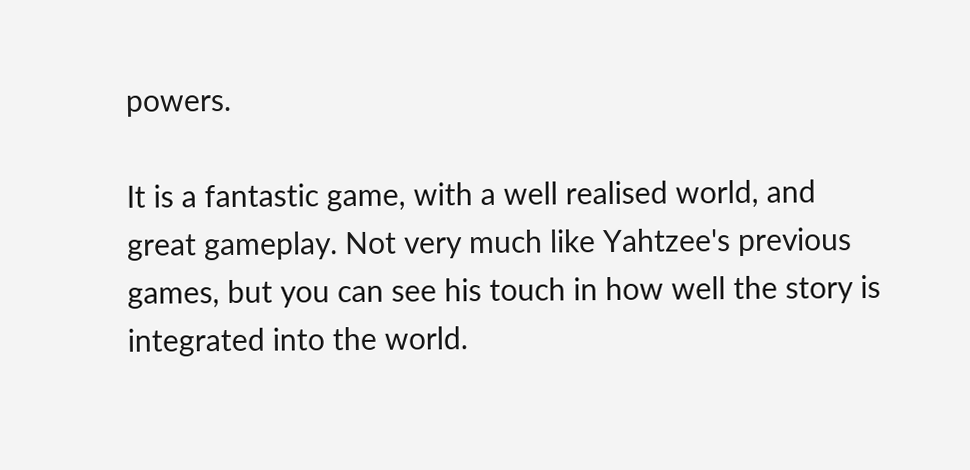powers.

It is a fantastic game, with a well realised world, and great gameplay. Not very much like Yahtzee's previous games, but you can see his touch in how well the story is integrated into the world.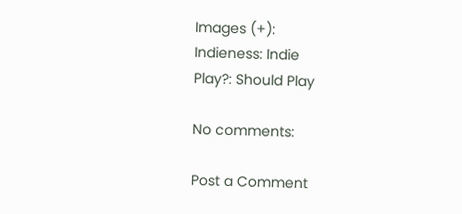Images (+):
Indieness: Indie
Play?: Should Play

No comments:

Post a Comment